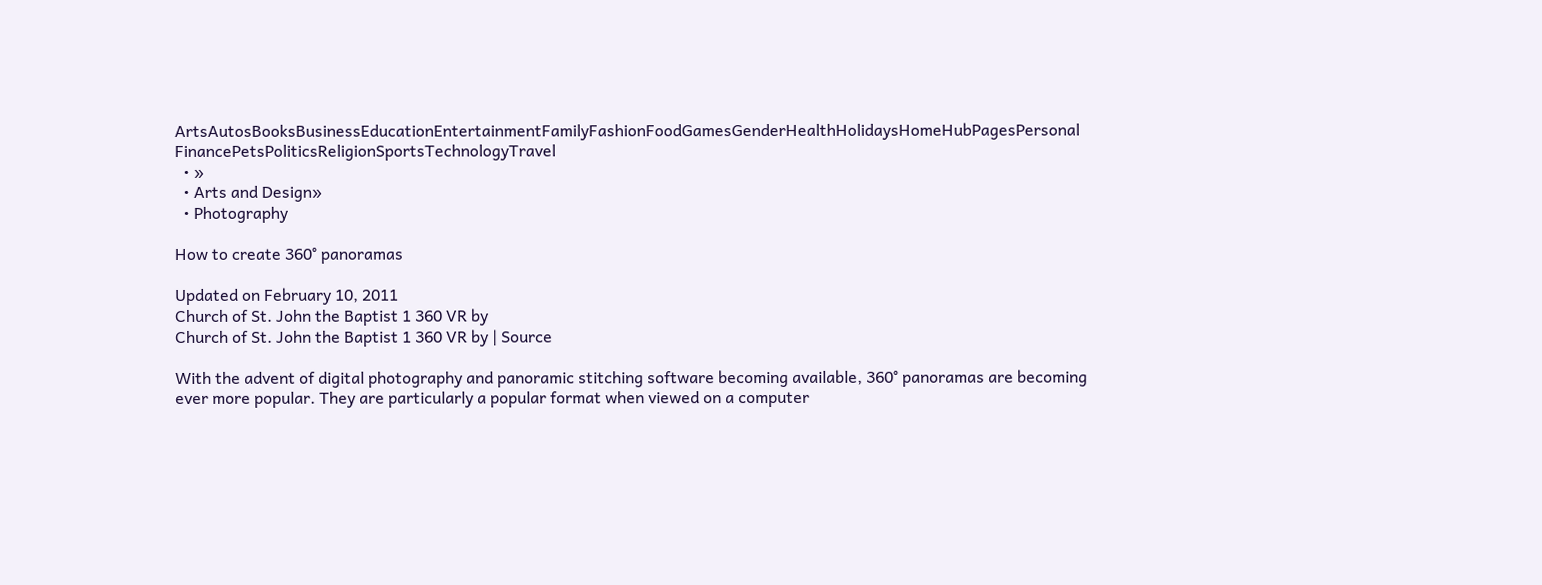ArtsAutosBooksBusinessEducationEntertainmentFamilyFashionFoodGamesGenderHealthHolidaysHomeHubPagesPersonal FinancePetsPoliticsReligionSportsTechnologyTravel
  • »
  • Arts and Design»
  • Photography

How to create 360° panoramas

Updated on February 10, 2011
Church of St. John the Baptist 1 360 VR by
Church of St. John the Baptist 1 360 VR by | Source

With the advent of digital photography and panoramic stitching software becoming available, 360° panoramas are becoming ever more popular. They are particularly a popular format when viewed on a computer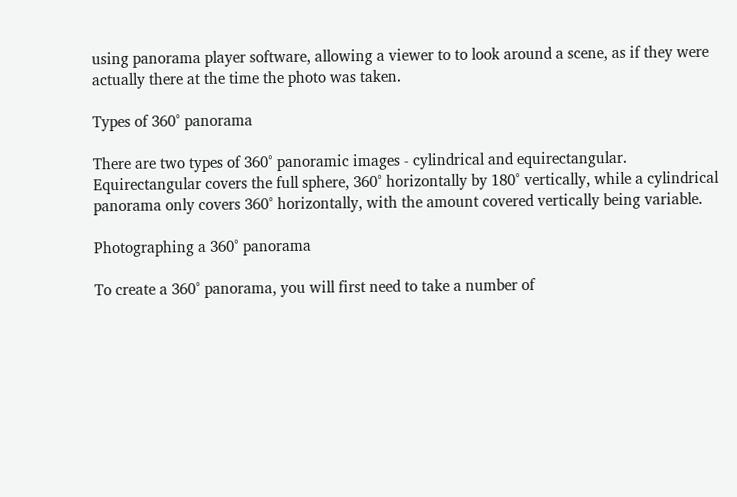using panorama player software, allowing a viewer to to look around a scene, as if they were actually there at the time the photo was taken.

Types of 360° panorama

There are two types of 360° panoramic images - cylindrical and equirectangular. Equirectangular covers the full sphere, 360° horizontally by 180° vertically, while a cylindrical panorama only covers 360° horizontally, with the amount covered vertically being variable.

Photographing a 360° panorama

To create a 360° panorama, you will first need to take a number of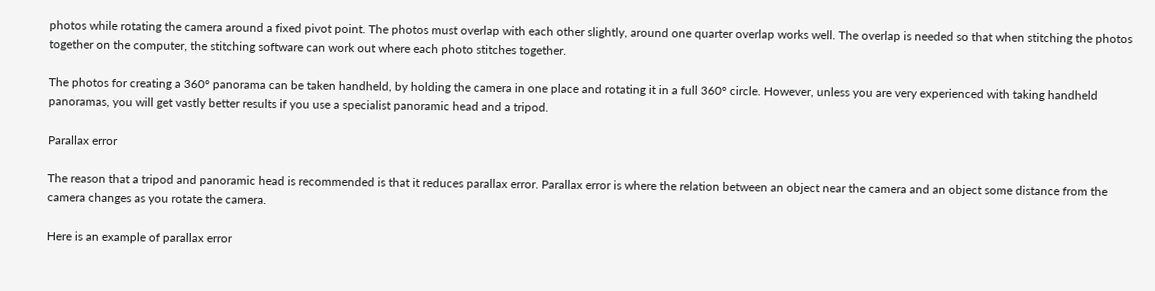photos while rotating the camera around a fixed pivot point. The photos must overlap with each other slightly, around one quarter overlap works well. The overlap is needed so that when stitching the photos together on the computer, the stitching software can work out where each photo stitches together.

The photos for creating a 360° panorama can be taken handheld, by holding the camera in one place and rotating it in a full 360° circle. However, unless you are very experienced with taking handheld panoramas, you will get vastly better results if you use a specialist panoramic head and a tripod.

Parallax error

The reason that a tripod and panoramic head is recommended is that it reduces parallax error. Parallax error is where the relation between an object near the camera and an object some distance from the camera changes as you rotate the camera.

Here is an example of parallax error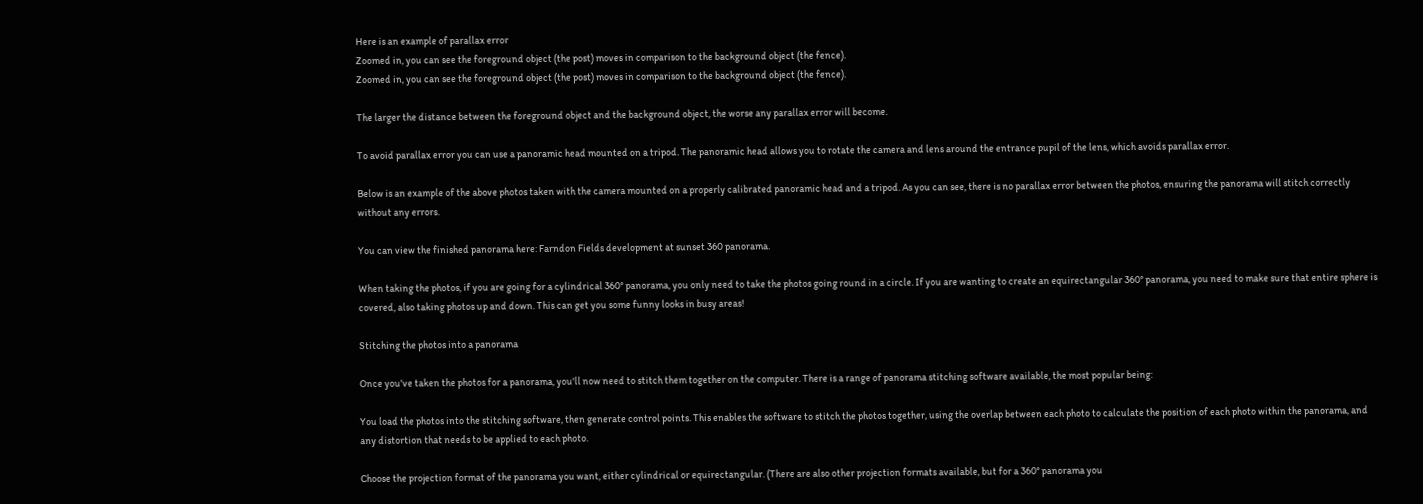Here is an example of parallax error
Zoomed in, you can see the foreground object (the post) moves in comparison to the background object (the fence).
Zoomed in, you can see the foreground object (the post) moves in comparison to the background object (the fence).

The larger the distance between the foreground object and the background object, the worse any parallax error will become.

To avoid parallax error you can use a panoramic head mounted on a tripod. The panoramic head allows you to rotate the camera and lens around the entrance pupil of the lens, which avoids parallax error.

Below is an example of the above photos taken with the camera mounted on a properly calibrated panoramic head and a tripod. As you can see, there is no parallax error between the photos, ensuring the panorama will stitch correctly without any errors.

You can view the finished panorama here: Farndon Fields development at sunset 360 panorama.

When taking the photos, if you are going for a cylindrical 360° panorama, you only need to take the photos going round in a circle. If you are wanting to create an equirectangular 360° panorama, you need to make sure that entire sphere is covered, also taking photos up and down. This can get you some funny looks in busy areas!

Stitching the photos into a panorama

Once you've taken the photos for a panorama, you'll now need to stitch them together on the computer. There is a range of panorama stitching software available, the most popular being:

You load the photos into the stitching software, then generate control points. This enables the software to stitch the photos together, using the overlap between each photo to calculate the position of each photo within the panorama, and any distortion that needs to be applied to each photo.

Choose the projection format of the panorama you want, either cylindrical or equirectangular. (There are also other projection formats available, but for a 360° panorama you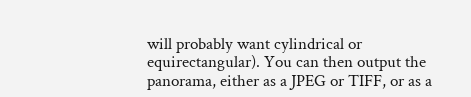will probably want cylindrical or equirectangular). You can then output the panorama, either as a JPEG or TIFF, or as a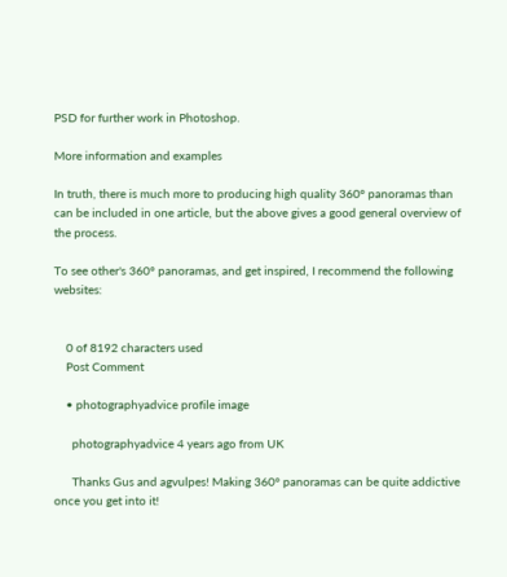PSD for further work in Photoshop.

More information and examples

In truth, there is much more to producing high quality 360° panoramas than can be included in one article, but the above gives a good general overview of the process.

To see other's 360° panoramas, and get inspired, I recommend the following websites:


    0 of 8192 characters used
    Post Comment

    • photographyadvice profile image

      photographyadvice 4 years ago from UK

      Thanks Gus and agvulpes! Making 360° panoramas can be quite addictive once you get into it!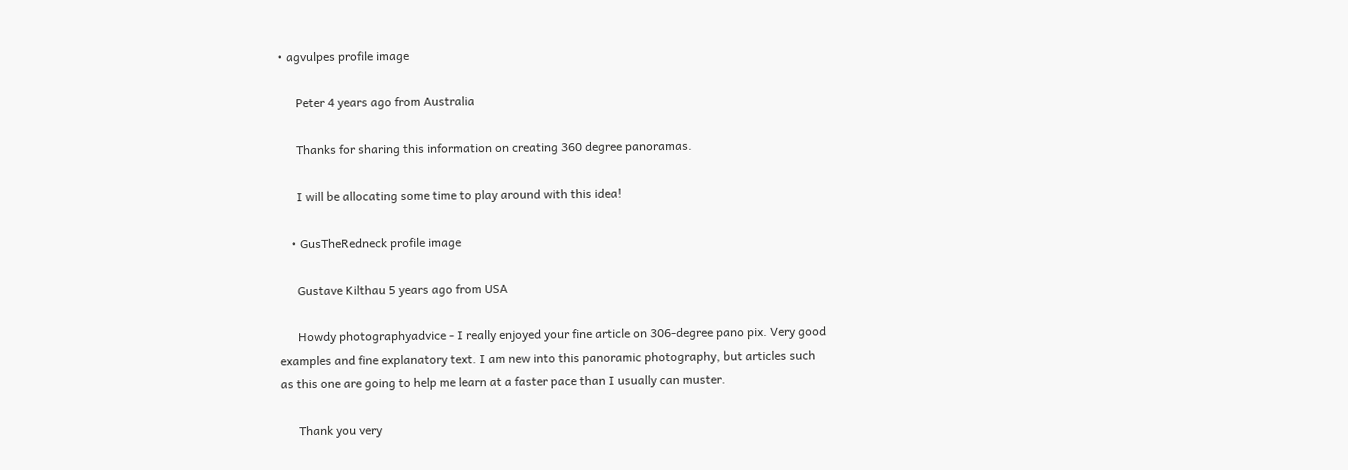• agvulpes profile image

      Peter 4 years ago from Australia

      Thanks for sharing this information on creating 360 degree panoramas.

      I will be allocating some time to play around with this idea!

    • GusTheRedneck profile image

      Gustave Kilthau 5 years ago from USA

      Howdy photographyadvice - I really enjoyed your fine article on 306-degree pano pix. Very good examples and fine explanatory text. I am new into this panoramic photography, but articles such as this one are going to help me learn at a faster pace than I usually can muster.

      Thank you very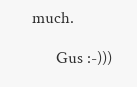much.

      Gus :-)))